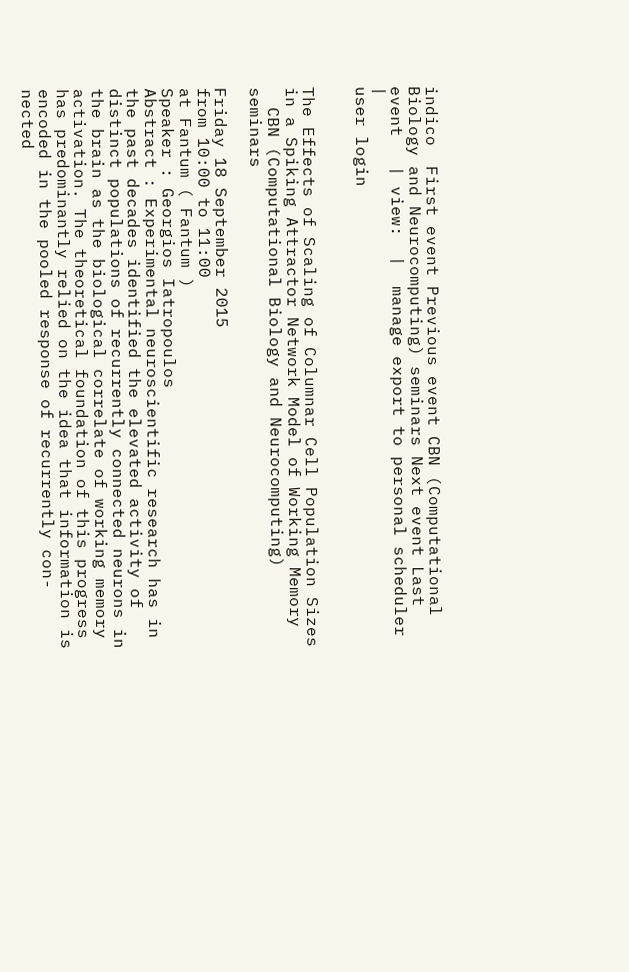indico  First event Previous event CBN (Computational Biology and Neurocomputing) seminars Next event Last event   | view:  |  manage export to personal scheduler  |
user login


The Effects of Scaling of Columnar Cell Population Sizes in a Spiking Attractor Network Model of Working Memory
  CBN (Computational Biology and Neurocomputing) seminars

Friday 18 September 2015
from 10:00 to 11:00
at Fantum ( Fantum )
Speaker : Georgios Iatropoulos
Abstract : Experimental neuroscientific research has in the past decades identified the elevated activity of distinct populations of recurrently connected neurons in the brain as the biological correlate of working memory activation. The theoretical foundation of this progress has predominantly relied on the idea that information is encoded in the pooled response of recurrently con- nected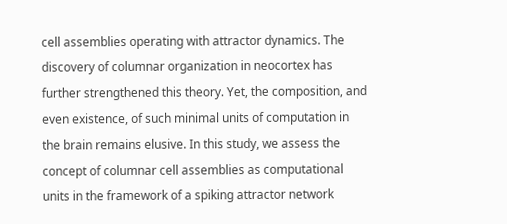cell assemblies operating with attractor dynamics. The discovery of columnar organization in neocortex has further strengthened this theory. Yet, the composition, and even existence, of such minimal units of computation in the brain remains elusive. In this study, we assess the concept of columnar cell assemblies as computational units in the framework of a spiking attractor network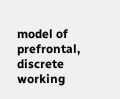model of prefrontal, discrete working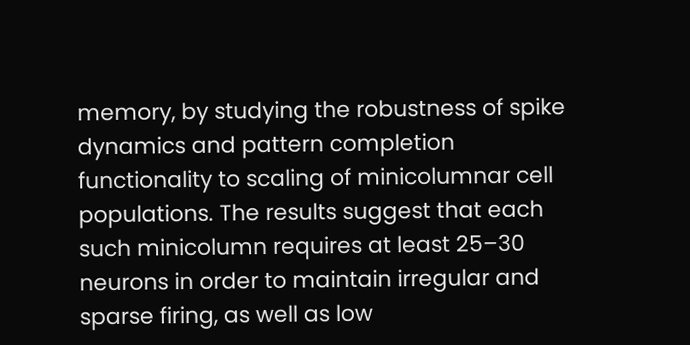memory, by studying the robustness of spike dynamics and pattern completion functionality to scaling of minicolumnar cell populations. The results suggest that each such minicolumn requires at least 25–30 neurons in order to maintain irregular and sparse firing, as well as low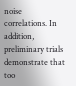noise correlations. In addition, preliminary trials demonstrate that too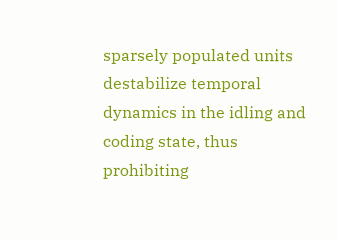sparsely populated units destabilize temporal dynamics in the idling and coding state, thus prohibiting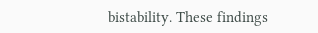bistability. These findings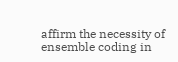affirm the necessity of ensemble coding in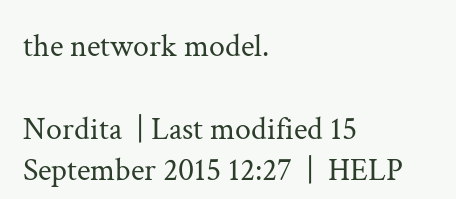the network model.

Nordita  | Last modified 15 September 2015 12:27  |  HELP